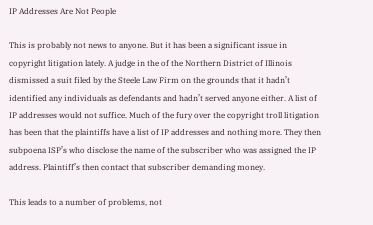IP Addresses Are Not People

This is probably not news to anyone. But it has been a significant issue in copyright litigation lately. A judge in the of the Northern District of Illinois dismissed a suit filed by the Steele Law Firm on the grounds that it hadn’t identified any individuals as defendants and hadn’t served anyone either. A list of IP addresses would not suffice. Much of the fury over the copyright troll litigation has been that the plaintiffs have a list of IP addresses and nothing more. They then subpoena ISP’s who disclose the name of the subscriber who was assigned the IP address. Plaintiff’s then contact that subscriber demanding money.

This leads to a number of problems, not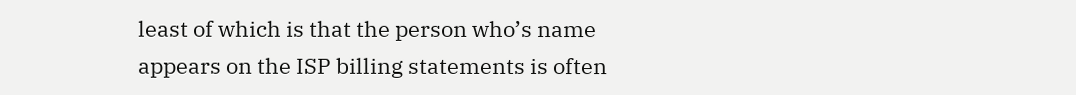least of which is that the person who’s name appears on the ISP billing statements is often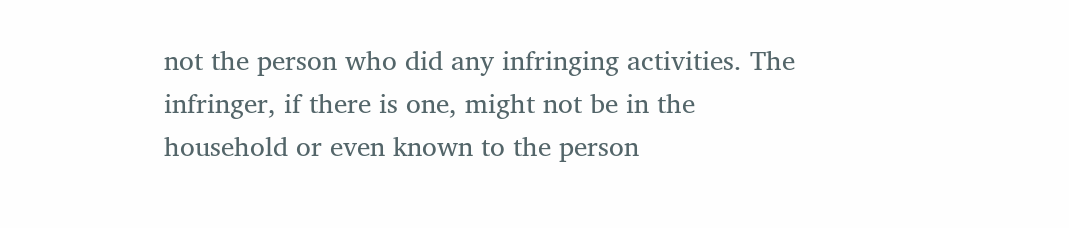not the person who did any infringing activities. The infringer, if there is one, might not be in the household or even known to the person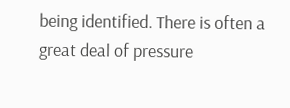being identified. There is often a great deal of pressure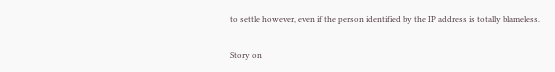to settle however, even if the person identified by the IP address is totally blameless.

Story on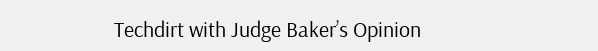Techdirt with Judge Baker’s Opinion